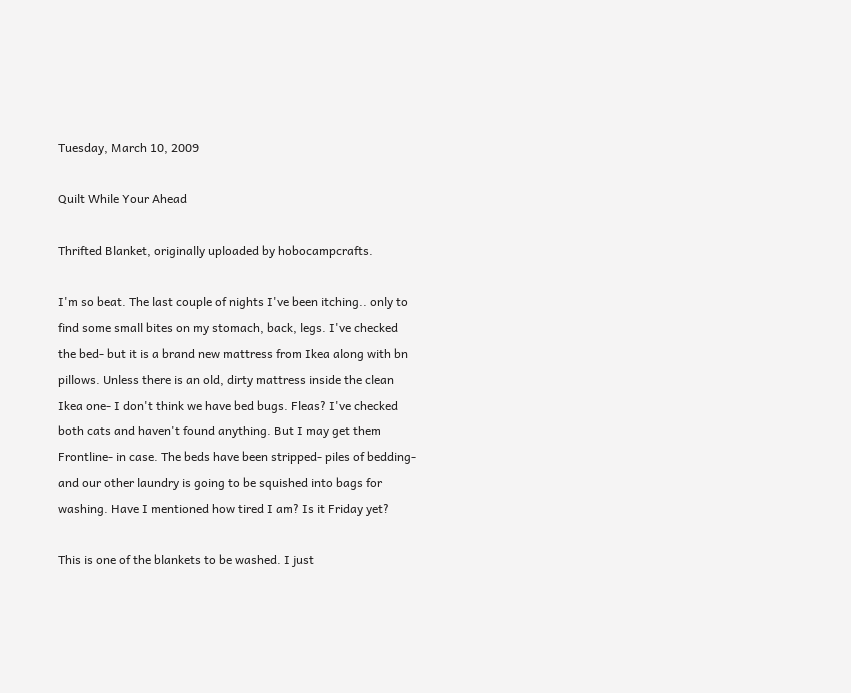Tuesday, March 10, 2009

Quilt While Your Ahead

Thrifted Blanket, originally uploaded by hobocampcrafts.

I'm so beat. The last couple of nights I've been itching.. only to find some small bites on my stomach, back, legs. I've checked the bed- but it is a brand new mattress from Ikea along with bn pillows. Unless there is an old, dirty mattress inside the clean Ikea one- I don't think we have bed bugs. Fleas? I've checked both cats and haven't found anything. But I may get them Frontline- in case. The beds have been stripped- piles of bedding- and our other laundry is going to be squished into bags for washing. Have I mentioned how tired I am? Is it Friday yet?

This is one of the blankets to be washed. I just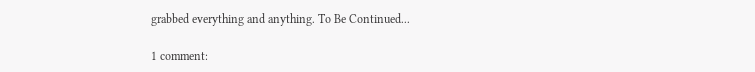grabbed everything and anything. To Be Continued...

1 comment: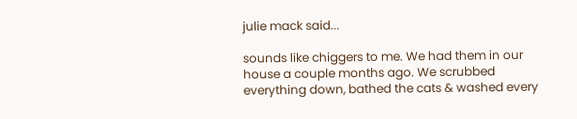julie mack said...

sounds like chiggers to me. We had them in our house a couple months ago. We scrubbed everything down, bathed the cats & washed every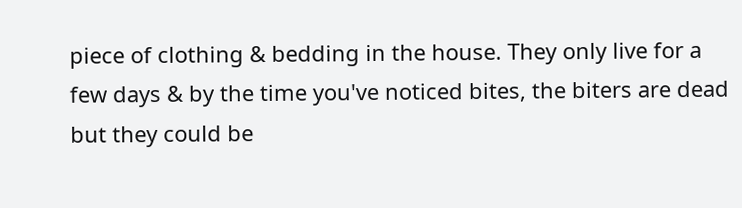piece of clothing & bedding in the house. They only live for a few days & by the time you've noticed bites, the biters are dead but they could be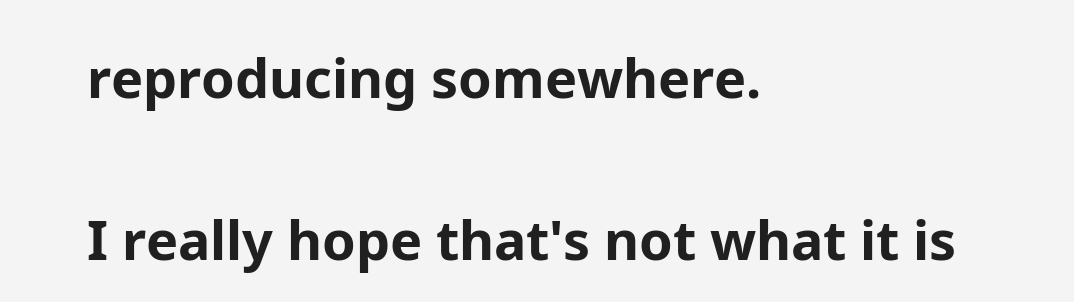reproducing somewhere.

I really hope that's not what it is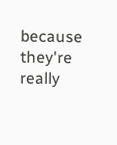because they're really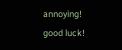annoying! good luck!